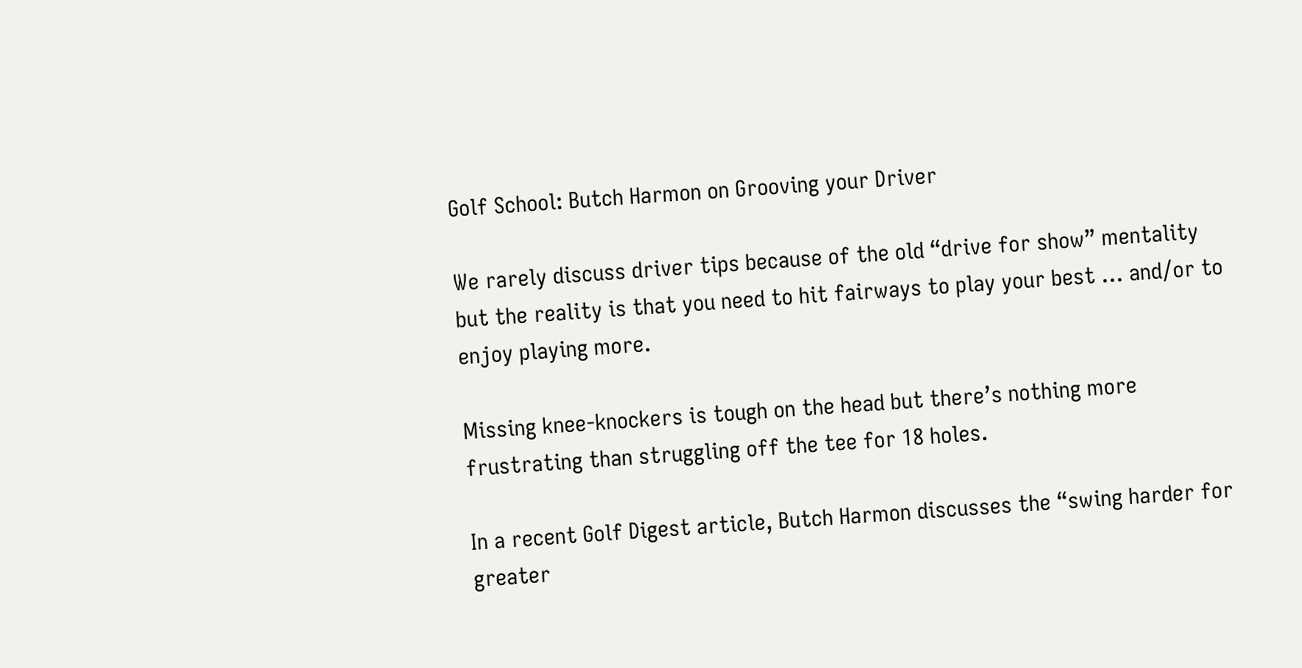Golf School: Butch Harmon on Grooving your Driver

We rarely discuss driver tips because of the old “drive for show” mentality but the reality is that you need to hit fairways to play your best … and/or to enjoy playing more.

Missing knee-knockers is tough on the head but there’s nothing more frustrating than struggling off the tee for 18 holes.

In a recent Golf Digest article, Butch Harmon discusses the “swing harder for greater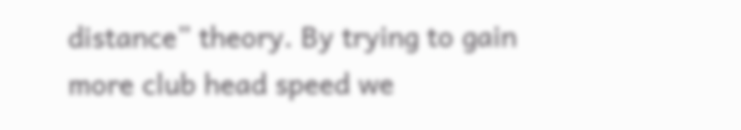distance” theory. By trying to gain more club head speed we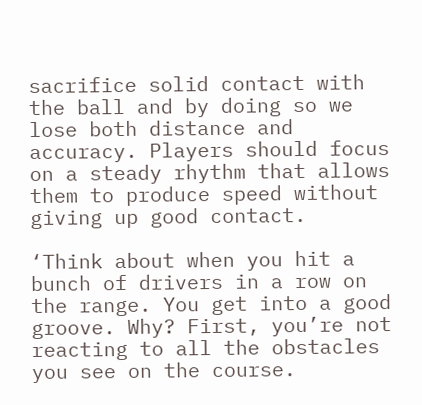sacrifice solid contact with the ball and by doing so we lose both distance and accuracy. Players should focus on a steady rhythm that allows them to produce speed without giving up good contact.

‘Think about when you hit a bunch of drivers in a row on the range. You get into a good groove. Why? First, you’re not reacting to all the obstacles you see on the course.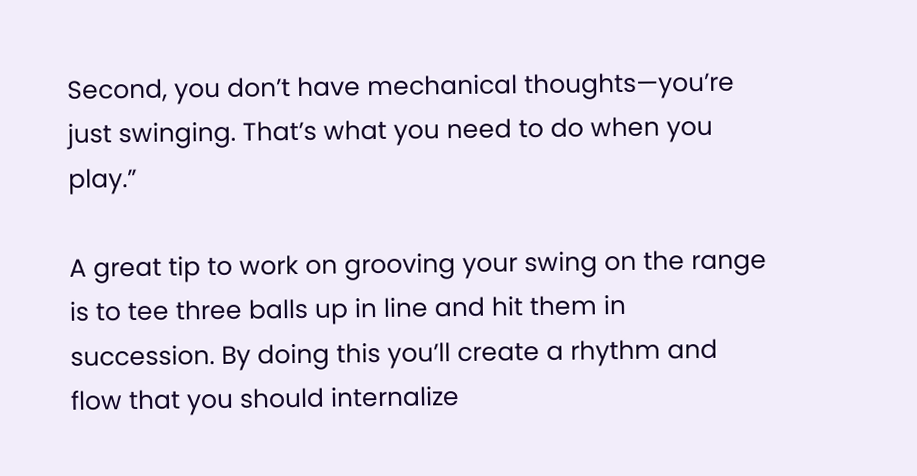Second, you don’t have mechanical thoughts—you’re just swinging. That’s what you need to do when you play.”

A great tip to work on grooving your swing on the range is to tee three balls up in line and hit them in succession. By doing this you’ll create a rhythm and flow that you should internalize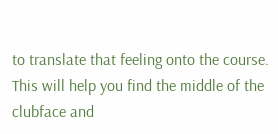to translate that feeling onto the course. This will help you find the middle of the clubface and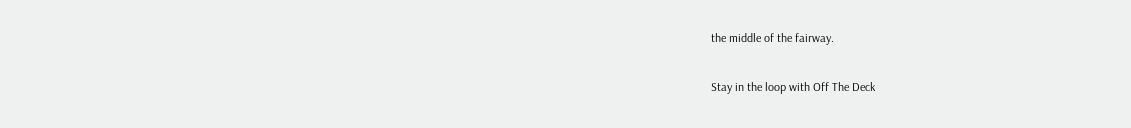the middle of the fairway.

Stay in the loop with Off The Deck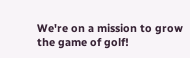We're on a mission to grow the game of golf!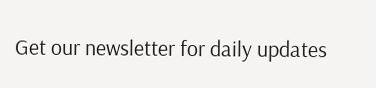Get our newsletter for daily updates